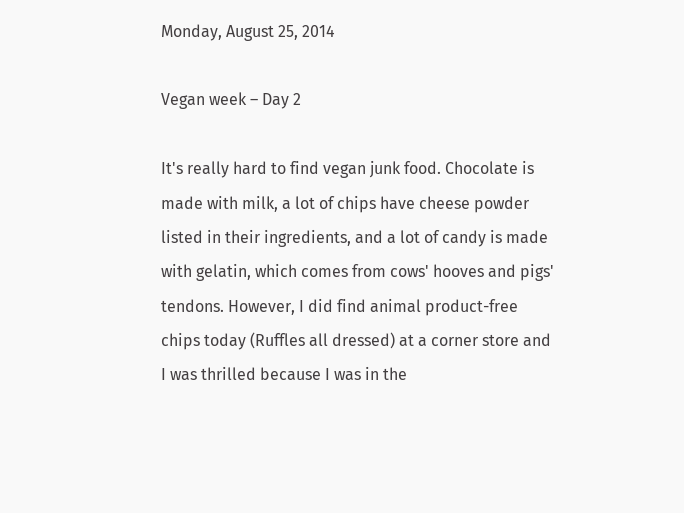Monday, August 25, 2014

Vegan week – Day 2

It's really hard to find vegan junk food. Chocolate is made with milk, a lot of chips have cheese powder listed in their ingredients, and a lot of candy is made with gelatin, which comes from cows' hooves and pigs' tendons. However, I did find animal product-free chips today (Ruffles all dressed) at a corner store and I was thrilled because I was in the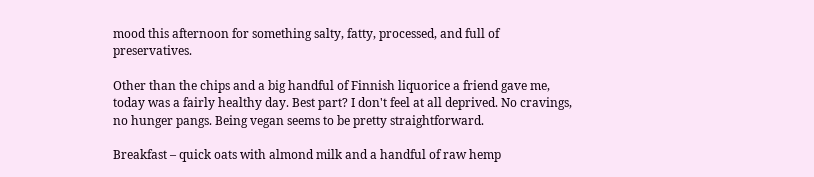mood this afternoon for something salty, fatty, processed, and full of preservatives.

Other than the chips and a big handful of Finnish liquorice a friend gave me, today was a fairly healthy day. Best part? I don't feel at all deprived. No cravings, no hunger pangs. Being vegan seems to be pretty straightforward.

Breakfast – quick oats with almond milk and a handful of raw hemp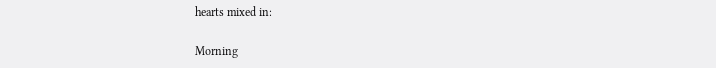hearts mixed in:

Morning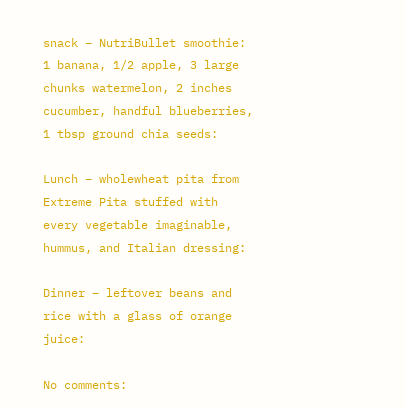snack – NutriBullet smoothie: 1 banana, 1/2 apple, 3 large chunks watermelon, 2 inches cucumber, handful blueberries, 1 tbsp ground chia seeds:

Lunch – wholewheat pita from Extreme Pita stuffed with every vegetable imaginable, hummus, and Italian dressing:

Dinner – leftover beans and rice with a glass of orange juice:

No comments: